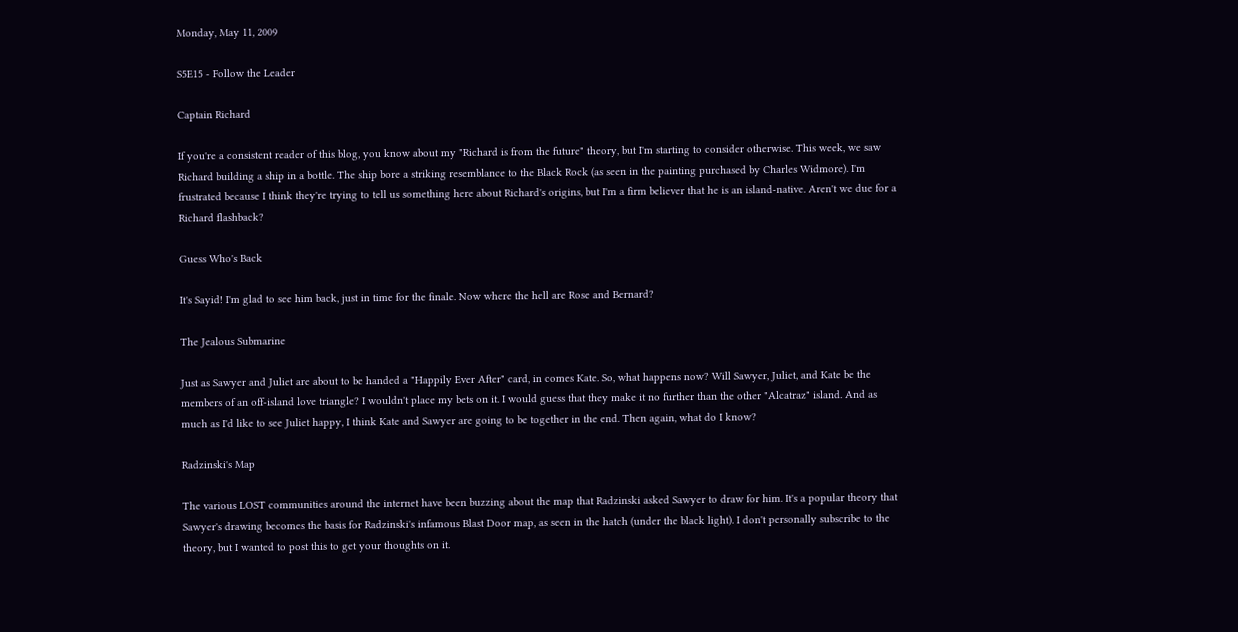Monday, May 11, 2009

S5E15 - Follow the Leader

Captain Richard

If you're a consistent reader of this blog, you know about my "Richard is from the future" theory, but I'm starting to consider otherwise. This week, we saw Richard building a ship in a bottle. The ship bore a striking resemblance to the Black Rock (as seen in the painting purchased by Charles Widmore). I'm frustrated because I think they're trying to tell us something here about Richard's origins, but I'm a firm believer that he is an island-native. Aren't we due for a Richard flashback?

Guess Who's Back

It's Sayid! I'm glad to see him back, just in time for the finale. Now where the hell are Rose and Bernard?

The Jealous Submarine

Just as Sawyer and Juliet are about to be handed a "Happily Ever After" card, in comes Kate. So, what happens now? Will Sawyer, Juliet, and Kate be the members of an off-island love triangle? I wouldn't place my bets on it. I would guess that they make it no further than the other "Alcatraz" island. And as much as I'd like to see Juliet happy, I think Kate and Sawyer are going to be together in the end. Then again, what do I know?

Radzinski's Map

The various LOST communities around the internet have been buzzing about the map that Radzinski asked Sawyer to draw for him. It's a popular theory that Sawyer's drawing becomes the basis for Radzinski's infamous Blast Door map, as seen in the hatch (under the black light). I don't personally subscribe to the theory, but I wanted to post this to get your thoughts on it.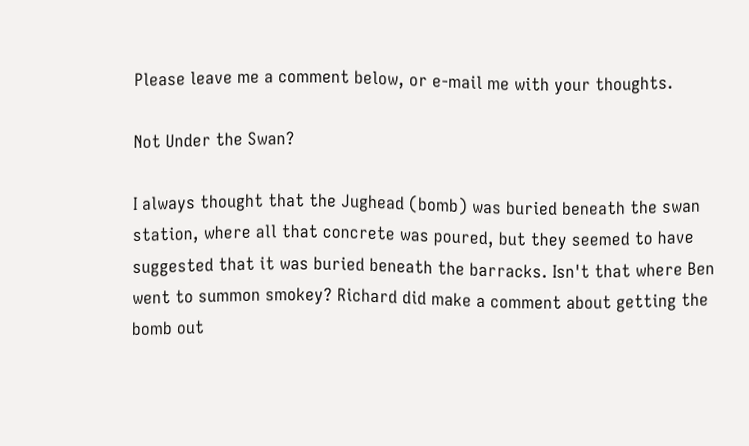Please leave me a comment below, or e-mail me with your thoughts.

Not Under the Swan?

I always thought that the Jughead (bomb) was buried beneath the swan station, where all that concrete was poured, but they seemed to have suggested that it was buried beneath the barracks. Isn't that where Ben went to summon smokey? Richard did make a comment about getting the bomb out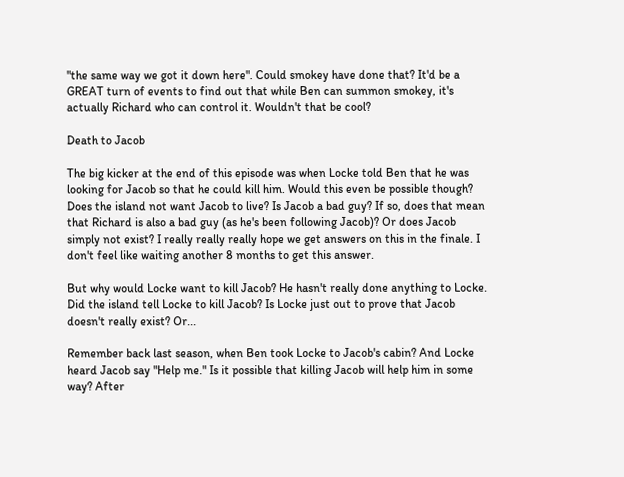"the same way we got it down here". Could smokey have done that? It'd be a GREAT turn of events to find out that while Ben can summon smokey, it's actually Richard who can control it. Wouldn't that be cool?

Death to Jacob

The big kicker at the end of this episode was when Locke told Ben that he was looking for Jacob so that he could kill him. Would this even be possible though? Does the island not want Jacob to live? Is Jacob a bad guy? If so, does that mean that Richard is also a bad guy (as he's been following Jacob)? Or does Jacob simply not exist? I really really really hope we get answers on this in the finale. I don't feel like waiting another 8 months to get this answer.

But why would Locke want to kill Jacob? He hasn't really done anything to Locke. Did the island tell Locke to kill Jacob? Is Locke just out to prove that Jacob doesn't really exist? Or...

Remember back last season, when Ben took Locke to Jacob's cabin? And Locke heard Jacob say "Help me." Is it possible that killing Jacob will help him in some way? After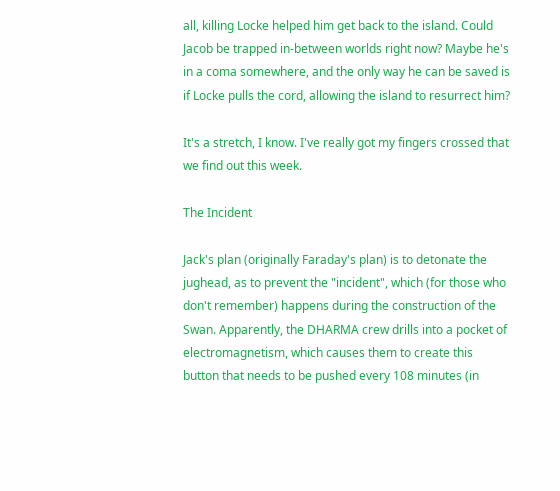all, killing Locke helped him get back to the island. Could Jacob be trapped in-between worlds right now? Maybe he's in a coma somewhere, and the only way he can be saved is if Locke pulls the cord, allowing the island to resurrect him?

It's a stretch, I know. I've really got my fingers crossed that we find out this week.

The Incident

Jack's plan (originally Faraday's plan) is to detonate the jughead, as to prevent the "incident", which (for those who don't remember) happens during the construction of the Swan. Apparently, the DHARMA crew drills into a pocket of electromagnetism, which causes them to create this button that needs to be pushed every 108 minutes (in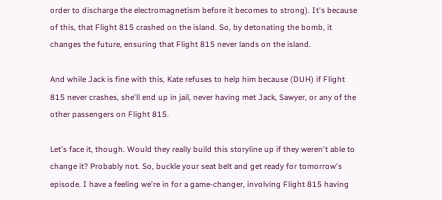order to discharge the electromagnetism before it becomes to strong). It's because of this, that Flight 815 crashed on the island. So, by detonating the bomb, it changes the future, ensuring that Flight 815 never lands on the island.

And while Jack is fine with this, Kate refuses to help him because (DUH) if Flight 815 never crashes, she'll end up in jail, never having met Jack, Sawyer, or any of the other passengers on Flight 815.

Let's face it, though. Would they really build this storyline up if they weren't able to change it? Probably not. So, buckle your seat belt and get ready for tomorrow's episode. I have a feeling we're in for a game-changer, involving Flight 815 having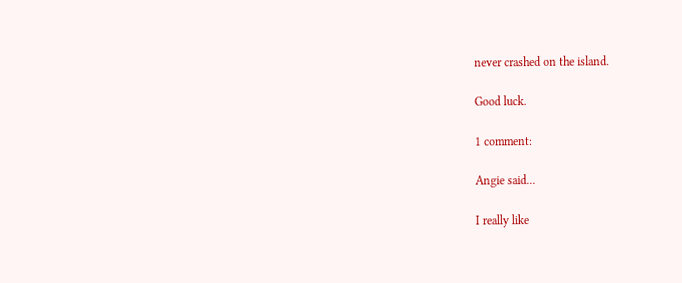never crashed on the island.

Good luck.

1 comment:

Angie said...

I really like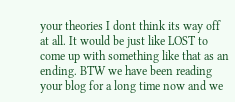your theories I dont think its way off at all. It would be just like LOST to come up with something like that as an ending. BTW we have been reading your blog for a long time now and we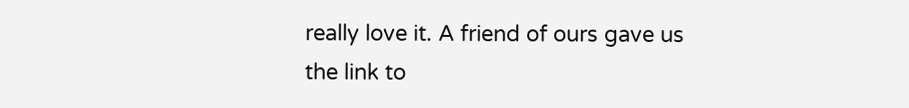really love it. A friend of ours gave us the link to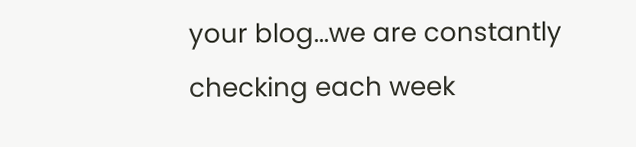your blog...we are constantly checking each week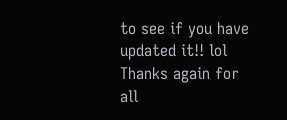to see if you have updated it!! lol
Thanks again for all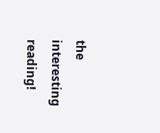the interesting reading!